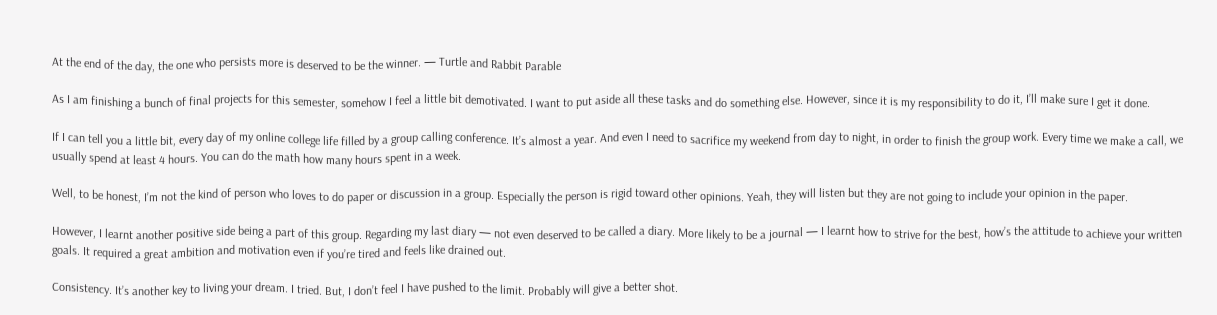At the end of the day, the one who persists more is deserved to be the winner. — Turtle and Rabbit Parable

As I am finishing a bunch of final projects for this semester, somehow I feel a little bit demotivated. I want to put aside all these tasks and do something else. However, since it is my responsibility to do it, I’ll make sure I get it done.

If I can tell you a little bit, every day of my online college life filled by a group calling conference. It’s almost a year. And even I need to sacrifice my weekend from day to night, in order to finish the group work. Every time we make a call, we usually spend at least 4 hours. You can do the math how many hours spent in a week.

Well, to be honest, I’m not the kind of person who loves to do paper or discussion in a group. Especially the person is rigid toward other opinions. Yeah, they will listen but they are not going to include your opinion in the paper.

However, I learnt another positive side being a part of this group. Regarding my last diary — not even deserved to be called a diary. More likely to be a journal — I learnt how to strive for the best, how’s the attitude to achieve your written goals. It required a great ambition and motivation even if you’re tired and feels like drained out.

Consistency. It’s another key to living your dream. I tried. But, I don’t feel I have pushed to the limit. Probably will give a better shot.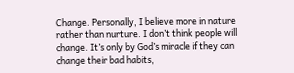Change. Personally, I believe more in nature rather than nurture. I don’t think people will change. It’s only by God’s miracle if they can change their bad habits,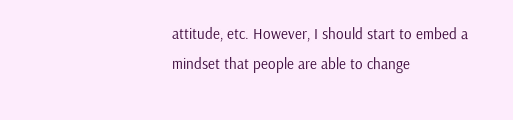attitude, etc. However, I should start to embed a mindset that people are able to change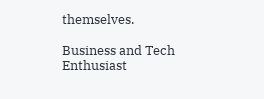themselves.

Business and Tech Enthusiast